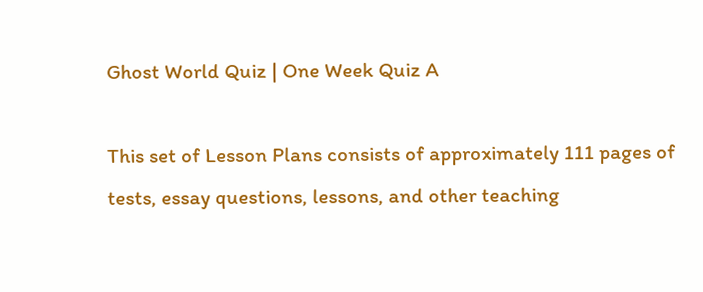Ghost World Quiz | One Week Quiz A

This set of Lesson Plans consists of approximately 111 pages of tests, essay questions, lessons, and other teaching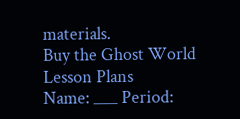materials.
Buy the Ghost World Lesson Plans
Name: ___ Period: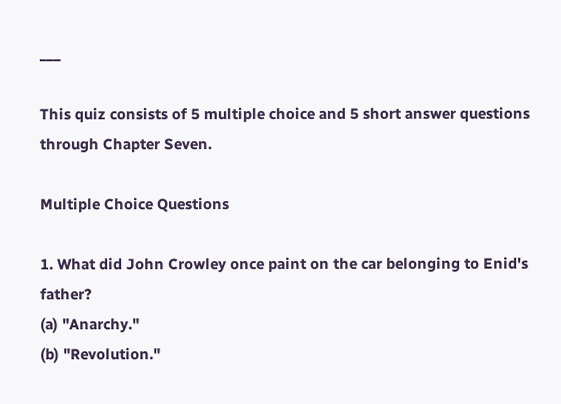___

This quiz consists of 5 multiple choice and 5 short answer questions through Chapter Seven.

Multiple Choice Questions

1. What did John Crowley once paint on the car belonging to Enid's father?
(a) "Anarchy."
(b) "Revolution."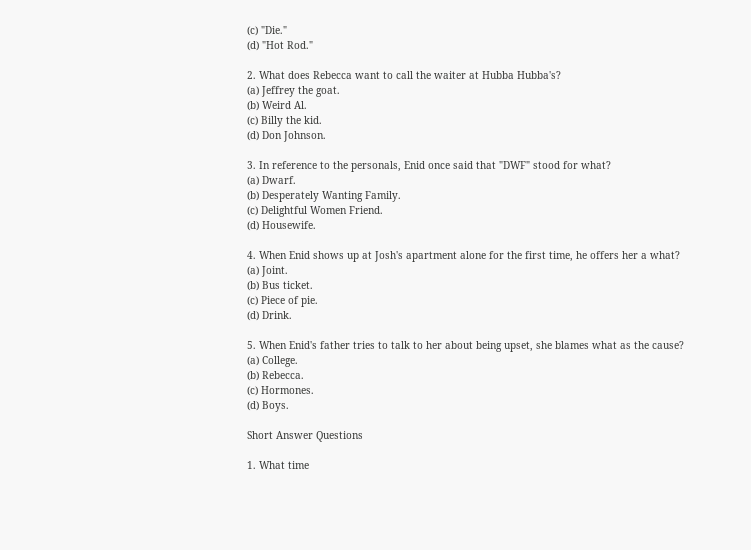(c) "Die."
(d) "Hot Rod."

2. What does Rebecca want to call the waiter at Hubba Hubba's?
(a) Jeffrey the goat.
(b) Weird Al.
(c) Billy the kid.
(d) Don Johnson.

3. In reference to the personals, Enid once said that "DWF" stood for what?
(a) Dwarf.
(b) Desperately Wanting Family.
(c) Delightful Women Friend.
(d) Housewife.

4. When Enid shows up at Josh's apartment alone for the first time, he offers her a what?
(a) Joint.
(b) Bus ticket.
(c) Piece of pie.
(d) Drink.

5. When Enid's father tries to talk to her about being upset, she blames what as the cause?
(a) College.
(b) Rebecca.
(c) Hormones.
(d) Boys.

Short Answer Questions

1. What time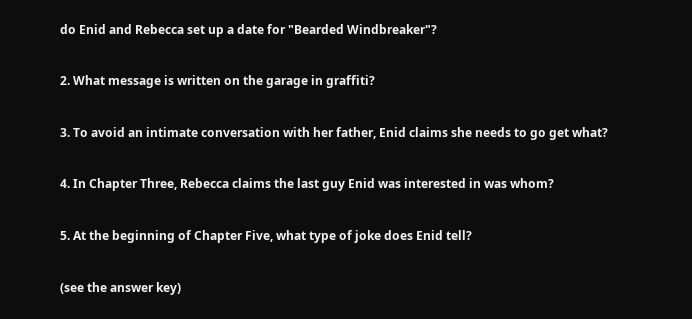do Enid and Rebecca set up a date for "Bearded Windbreaker"?

2. What message is written on the garage in graffiti?

3. To avoid an intimate conversation with her father, Enid claims she needs to go get what?

4. In Chapter Three, Rebecca claims the last guy Enid was interested in was whom?

5. At the beginning of Chapter Five, what type of joke does Enid tell?

(see the answer key)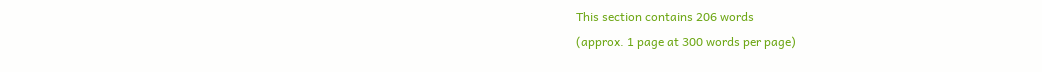This section contains 206 words
(approx. 1 page at 300 words per page)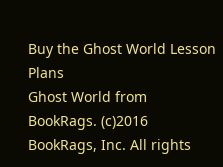Buy the Ghost World Lesson Plans
Ghost World from BookRags. (c)2016 BookRags, Inc. All rights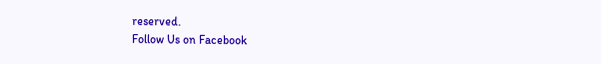reserved.
Follow Us on Facebook